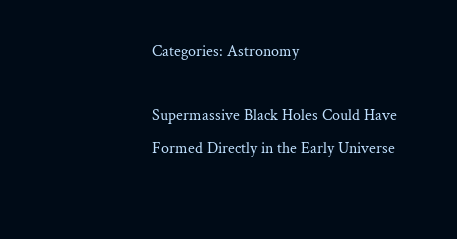Categories: Astronomy

Supermassive Black Holes Could Have Formed Directly in the Early Universe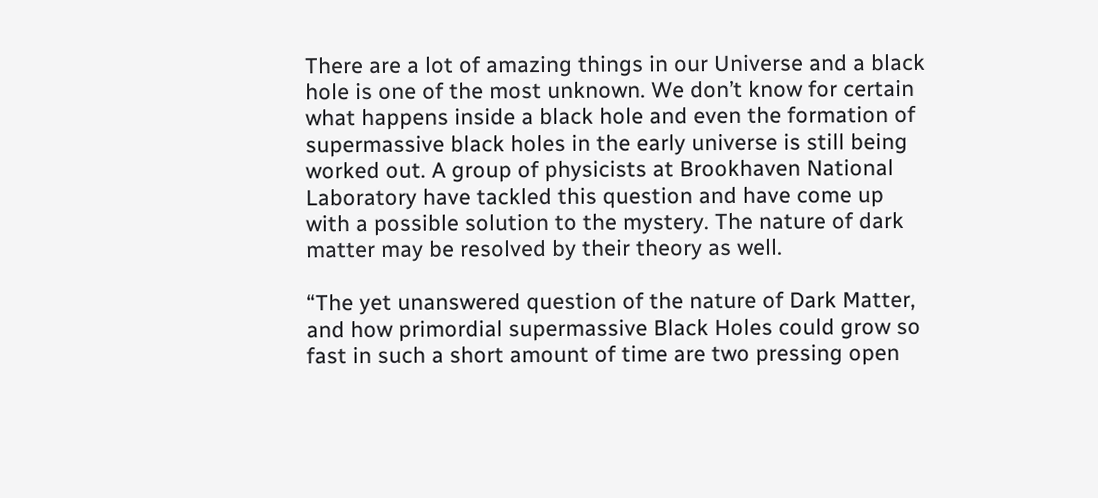There are a lot of amazing things in our Universe and a black hole is one of the most unknown. We don’t know for certain what happens inside a black hole and even the formation of supermassive black holes in the early universe is still being worked out. A group of physicists at Brookhaven National Laboratory have tackled this question and have come up with a possible solution to the mystery. The nature of dark matter may be resolved by their theory as well.

“The yet unanswered question of the nature of Dark Matter, and how primordial supermassive Black Holes could grow so fast in such a short amount of time are two pressing open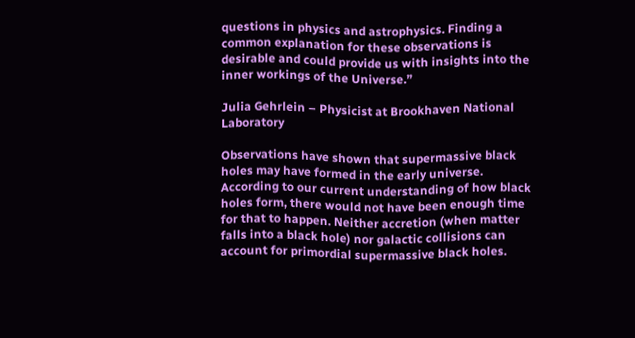questions in physics and astrophysics. Finding a common explanation for these observations is desirable and could provide us with insights into the inner workings of the Universe.”

Julia Gehrlein – Physicist at Brookhaven National Laboratory

Observations have shown that supermassive black holes may have formed in the early universe. According to our current understanding of how black holes form, there would not have been enough time for that to happen. Neither accretion (when matter falls into a black hole) nor galactic collisions can account for primordial supermassive black holes.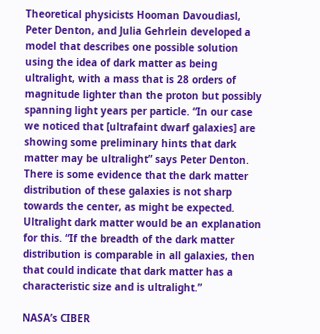Theoretical physicists Hooman Davoudiasl, Peter Denton, and Julia Gehrlein developed a model that describes one possible solution using the idea of dark matter as being ultralight, with a mass that is 28 orders of magnitude lighter than the proton but possibly spanning light years per particle. “In our case we noticed that [ultrafaint dwarf galaxies] are showing some preliminary hints that dark matter may be ultralight” says Peter Denton. There is some evidence that the dark matter distribution of these galaxies is not sharp towards the center, as might be expected. Ultralight dark matter would be an explanation for this. “If the breadth of the dark matter distribution is comparable in all galaxies, then that could indicate that dark matter has a characteristic size and is ultralight.”

NASA’s CIBER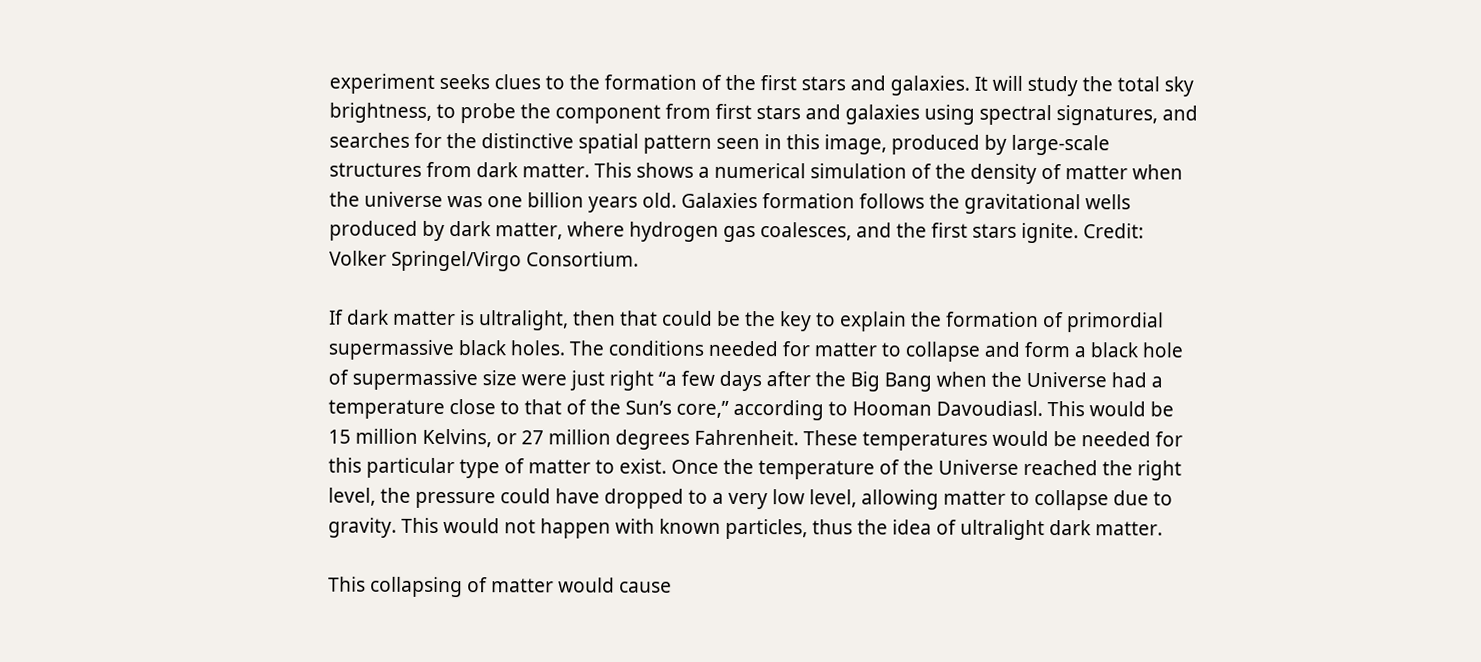experiment seeks clues to the formation of the first stars and galaxies. It will study the total sky brightness, to probe the component from first stars and galaxies using spectral signatures, and searches for the distinctive spatial pattern seen in this image, produced by large-scale structures from dark matter. This shows a numerical simulation of the density of matter when the universe was one billion years old. Galaxies formation follows the gravitational wells produced by dark matter, where hydrogen gas coalesces, and the first stars ignite. Credit: Volker Springel/Virgo Consortium.

If dark matter is ultralight, then that could be the key to explain the formation of primordial supermassive black holes. The conditions needed for matter to collapse and form a black hole of supermassive size were just right “a few days after the Big Bang when the Universe had a temperature close to that of the Sun’s core,” according to Hooman Davoudiasl. This would be 15 million Kelvins, or 27 million degrees Fahrenheit. These temperatures would be needed for this particular type of matter to exist. Once the temperature of the Universe reached the right level, the pressure could have dropped to a very low level, allowing matter to collapse due to gravity. This would not happen with known particles, thus the idea of ultralight dark matter.

This collapsing of matter would cause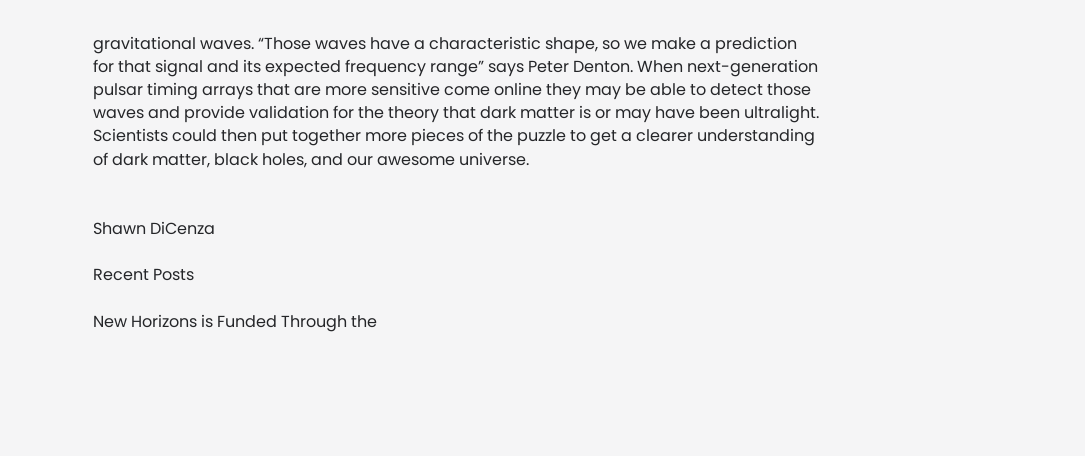gravitational waves. “Those waves have a characteristic shape, so we make a prediction for that signal and its expected frequency range” says Peter Denton. When next-generation pulsar timing arrays that are more sensitive come online they may be able to detect those waves and provide validation for the theory that dark matter is or may have been ultralight. Scientists could then put together more pieces of the puzzle to get a clearer understanding of dark matter, black holes, and our awesome universe.


Shawn DiCenza

Recent Posts

New Horizons is Funded Through the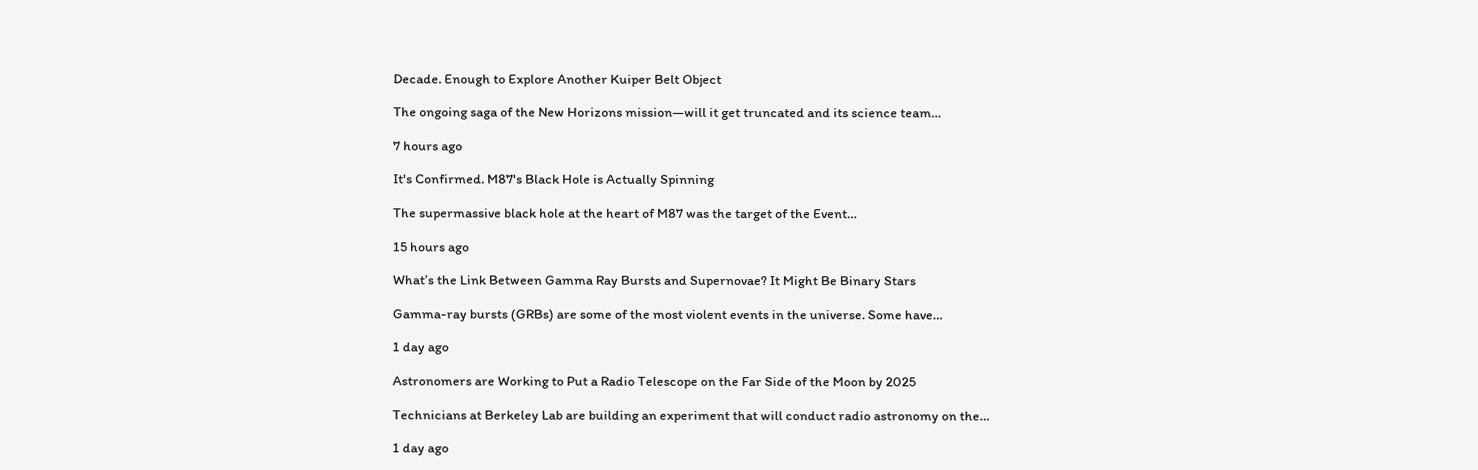Decade. Enough to Explore Another Kuiper Belt Object

The ongoing saga of the New Horizons mission—will it get truncated and its science team…

7 hours ago

It's Confirmed. M87's Black Hole is Actually Spinning

The supermassive black hole at the heart of M87 was the target of the Event…

15 hours ago

What’s the Link Between Gamma Ray Bursts and Supernovae? It Might Be Binary Stars

Gamma-ray bursts (GRBs) are some of the most violent events in the universe. Some have…

1 day ago

Astronomers are Working to Put a Radio Telescope on the Far Side of the Moon by 2025

Technicians at Berkeley Lab are building an experiment that will conduct radio astronomy on the…

1 day ago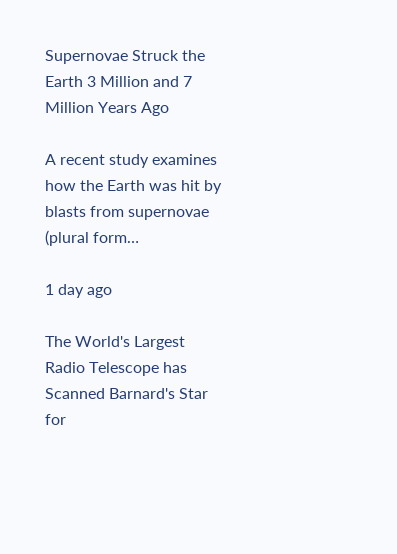Supernovae Struck the Earth 3 Million and 7 Million Years Ago

A recent study examines how the Earth was hit by blasts from supernovae (plural form…

1 day ago

The World's Largest Radio Telescope has Scanned Barnard's Star for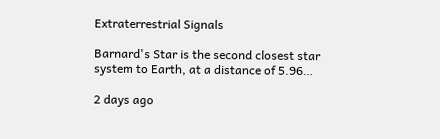Extraterrestrial Signals

Barnard's Star is the second closest star system to Earth, at a distance of 5.96…

2 days ago